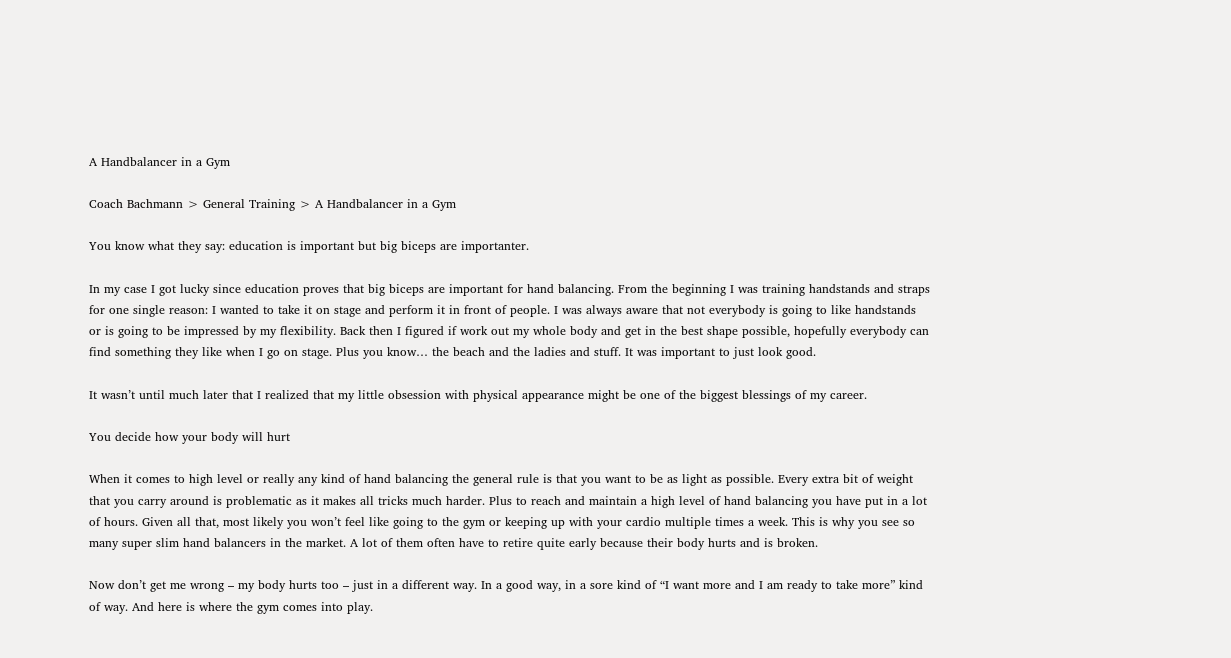A Handbalancer in a Gym

Coach Bachmann > General Training > A Handbalancer in a Gym

You know what they say: education is important but big biceps are importanter.

In my case I got lucky since education proves that big biceps are important for hand balancing. From the beginning I was training handstands and straps for one single reason: I wanted to take it on stage and perform it in front of people. I was always aware that not everybody is going to like handstands or is going to be impressed by my flexibility. Back then I figured if work out my whole body and get in the best shape possible, hopefully everybody can find something they like when I go on stage. Plus you know… the beach and the ladies and stuff. It was important to just look good.

It wasn’t until much later that I realized that my little obsession with physical appearance might be one of the biggest blessings of my career.

You decide how your body will hurt

When it comes to high level or really any kind of hand balancing the general rule is that you want to be as light as possible. Every extra bit of weight that you carry around is problematic as it makes all tricks much harder. Plus to reach and maintain a high level of hand balancing you have put in a lot of hours. Given all that, most likely you won’t feel like going to the gym or keeping up with your cardio multiple times a week. This is why you see so many super slim hand balancers in the market. A lot of them often have to retire quite early because their body hurts and is broken.

Now don’t get me wrong – my body hurts too – just in a different way. In a good way, in a sore kind of “I want more and I am ready to take more” kind of way. And here is where the gym comes into play.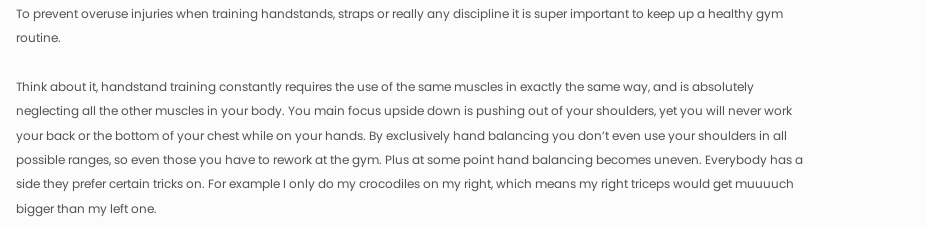To prevent overuse injuries when training handstands, straps or really any discipline it is super important to keep up a healthy gym routine.

Think about it, handstand training constantly requires the use of the same muscles in exactly the same way, and is absolutely neglecting all the other muscles in your body. You main focus upside down is pushing out of your shoulders, yet you will never work your back or the bottom of your chest while on your hands. By exclusively hand balancing you don’t even use your shoulders in all possible ranges, so even those you have to rework at the gym. Plus at some point hand balancing becomes uneven. Everybody has a side they prefer certain tricks on. For example I only do my crocodiles on my right, which means my right triceps would get muuuuch bigger than my left one.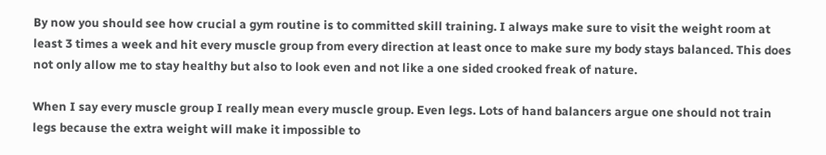By now you should see how crucial a gym routine is to committed skill training. I always make sure to visit the weight room at least 3 times a week and hit every muscle group from every direction at least once to make sure my body stays balanced. This does not only allow me to stay healthy but also to look even and not like a one sided crooked freak of nature.

When I say every muscle group I really mean every muscle group. Even legs. Lots of hand balancers argue one should not train legs because the extra weight will make it impossible to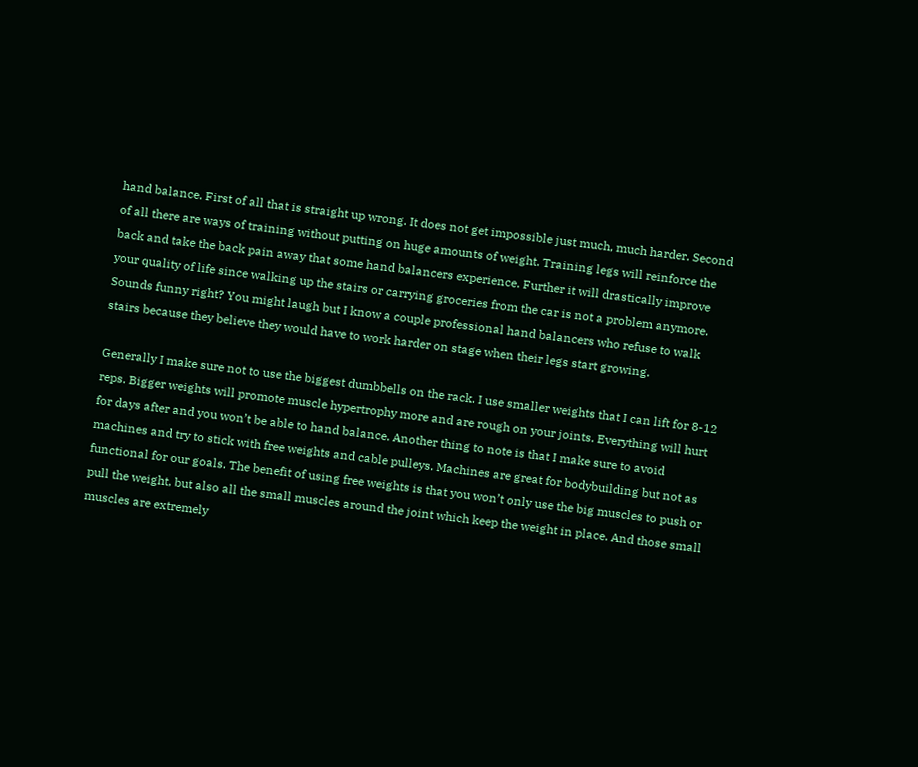hand balance. First of all that is straight up wrong. It does not get impossible just much, much harder. Second of all there are ways of training without putting on huge amounts of weight. Training legs will reinforce the back and take the back pain away that some hand balancers experience. Further it will drastically improve your quality of life since walking up the stairs or carrying groceries from the car is not a problem anymore. Sounds funny right? You might laugh but I know a couple professional hand balancers who refuse to walk stairs because they believe they would have to work harder on stage when their legs start growing.

Generally I make sure not to use the biggest dumbbells on the rack. I use smaller weights that I can lift for 8-12 reps. Bigger weights will promote muscle hypertrophy more and are rough on your joints. Everything will hurt for days after and you won’t be able to hand balance. Another thing to note is that I make sure to avoid machines and try to stick with free weights and cable pulleys. Machines are great for bodybuilding but not as functional for our goals. The benefit of using free weights is that you won’t only use the big muscles to push or pull the weight, but also all the small muscles around the joint which keep the weight in place. And those small muscles are extremely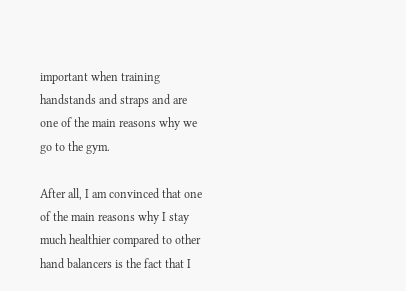important when training handstands and straps and are one of the main reasons why we go to the gym.

After all, I am convinced that one of the main reasons why I stay much healthier compared to other hand balancers is the fact that I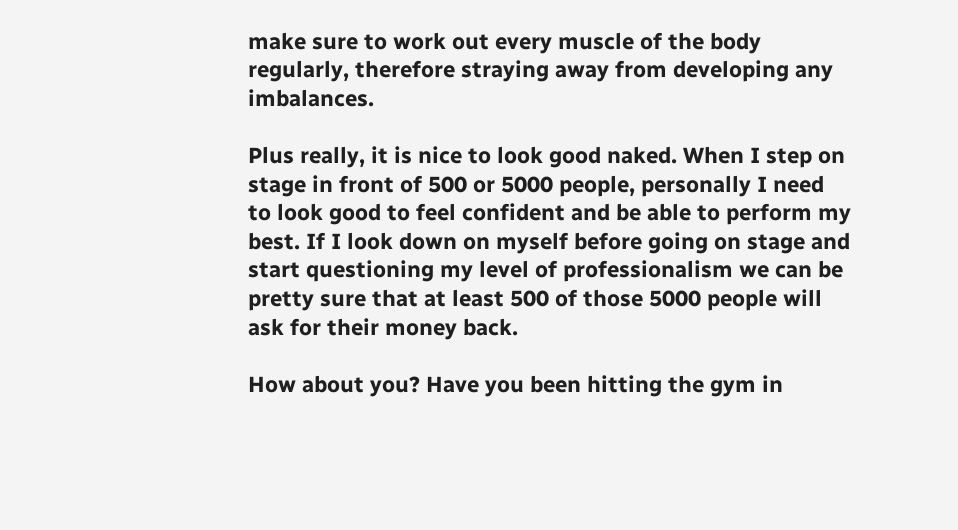make sure to work out every muscle of the body regularly, therefore straying away from developing any imbalances.

Plus really, it is nice to look good naked. When I step on stage in front of 500 or 5000 people, personally I need to look good to feel confident and be able to perform my best. If I look down on myself before going on stage and start questioning my level of professionalism we can be pretty sure that at least 500 of those 5000 people will ask for their money back.

How about you? Have you been hitting the gym in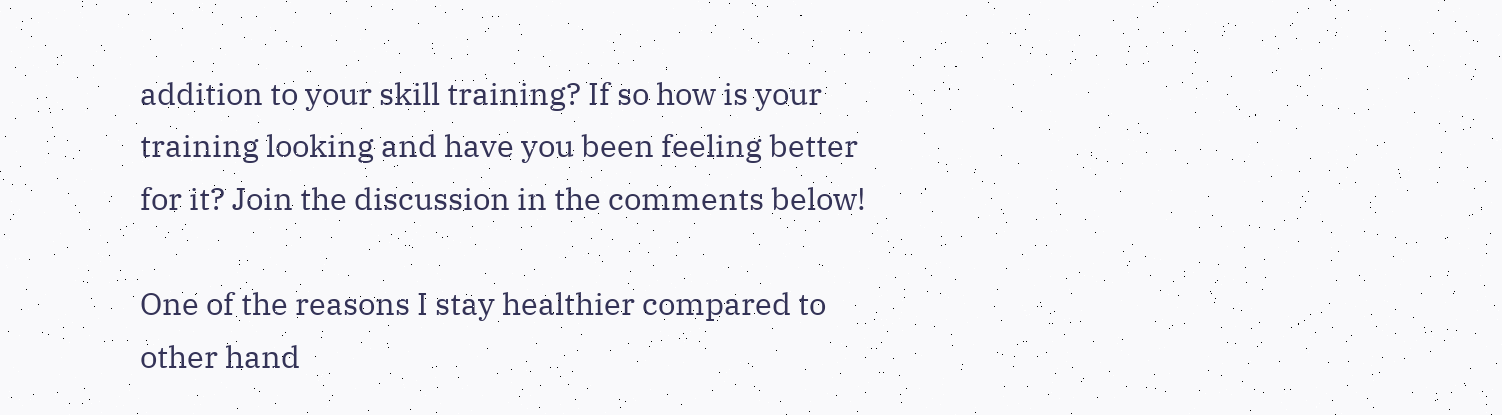addition to your skill training? If so how is your training looking and have you been feeling better for it? Join the discussion in the comments below!

One of the reasons I stay healthier compared to other hand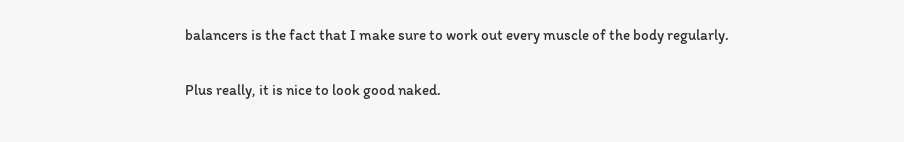balancers is the fact that I make sure to work out every muscle of the body regularly.

Plus really, it is nice to look good naked.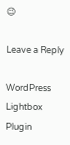😉

Leave a Reply

WordPress Lightbox Plugin